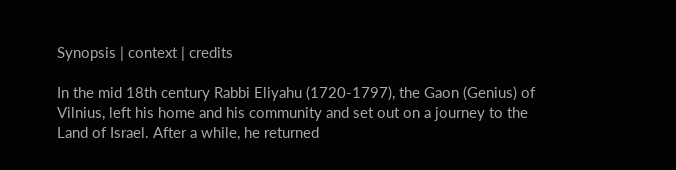Synopsis | context | credits

In the mid 18th century Rabbi Eliyahu (1720-1797), the Gaon (Genius) of
Vilnius, left his home and his community and set out on a journey to the
Land of Israel. After a while, he returned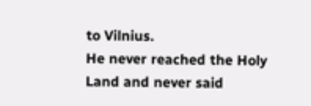to Vilnius.
He never reached the Holy Land and never said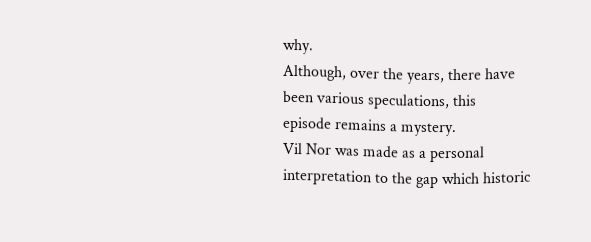why.
Although, over the years, there have been various speculations, this
episode remains a mystery.
Vil Nor was made as a personal interpretation to the gap which historic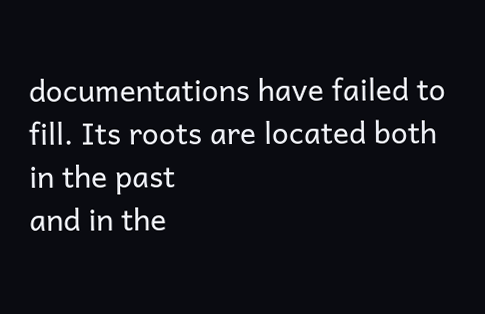documentations have failed to fill. Its roots are located both in the past
and in the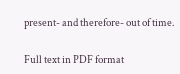present- and therefore- out of time.

Full text in PDF format